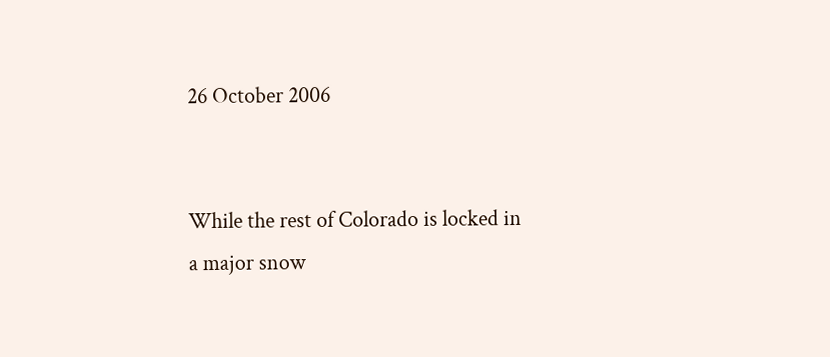26 October 2006


While the rest of Colorado is locked in a major snow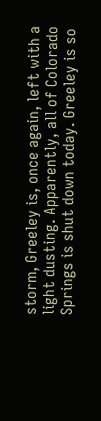storm, Greeley is, once again, left with a light dusting. Apparently, all of Colorado Springs is shut down today. Greeley is so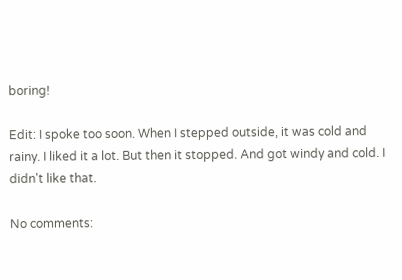boring!

Edit: I spoke too soon. When I stepped outside, it was cold and rainy. I liked it a lot. But then it stopped. And got windy and cold. I didn't like that.

No comments: